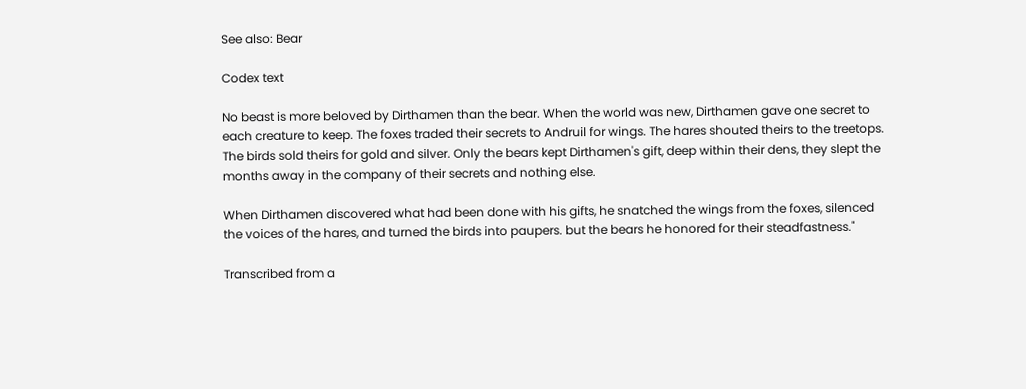See also: Bear

Codex text

No beast is more beloved by Dirthamen than the bear. When the world was new, Dirthamen gave one secret to each creature to keep. The foxes traded their secrets to Andruil for wings. The hares shouted theirs to the treetops. The birds sold theirs for gold and silver. Only the bears kept Dirthamen's gift, deep within their dens, they slept the months away in the company of their secrets and nothing else.

When Dirthamen discovered what had been done with his gifts, he snatched the wings from the foxes, silenced the voices of the hares, and turned the birds into paupers. but the bears he honored for their steadfastness."

Transcribed from a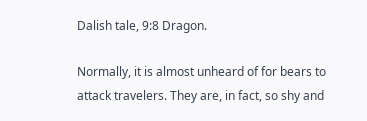Dalish tale, 9:8 Dragon.

Normally, it is almost unheard of for bears to attack travelers. They are, in fact, so shy and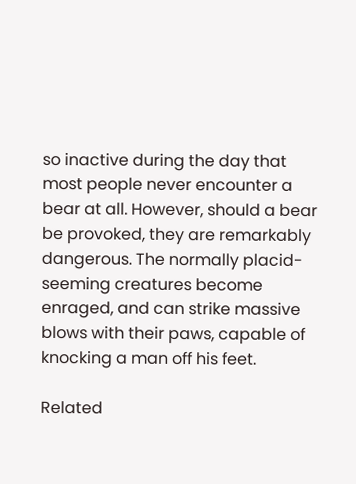so inactive during the day that most people never encounter a bear at all. However, should a bear be provoked, they are remarkably dangerous. The normally placid-seeming creatures become enraged, and can strike massive blows with their paws, capable of knocking a man off his feet.

Related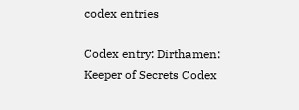codex entries

Codex entry: Dirthamen: Keeper of Secrets Codex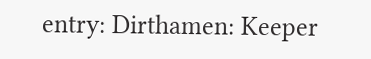entry: Dirthamen: Keeper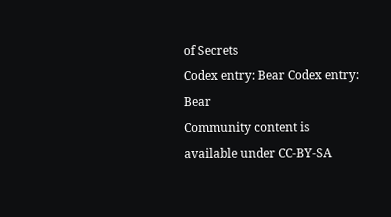of Secrets
Codex entry: Bear Codex entry: Bear
Community content is available under CC-BY-SA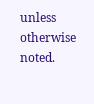unless otherwise noted.